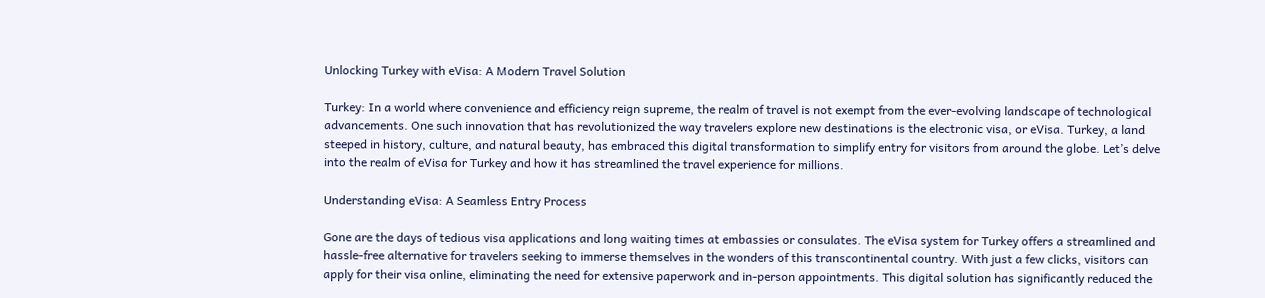Unlocking Turkey with eVisa: A Modern Travel Solution

Turkey: In a world where convenience and efficiency reign supreme, the realm of travel is not exempt from the ever-evolving landscape of technological advancements. One such innovation that has revolutionized the way travelers explore new destinations is the electronic visa, or eVisa. Turkey, a land steeped in history, culture, and natural beauty, has embraced this digital transformation to simplify entry for visitors from around the globe. Let’s delve into the realm of eVisa for Turkey and how it has streamlined the travel experience for millions.

Understanding eVisa: A Seamless Entry Process

Gone are the days of tedious visa applications and long waiting times at embassies or consulates. The eVisa system for Turkey offers a streamlined and hassle-free alternative for travelers seeking to immerse themselves in the wonders of this transcontinental country. With just a few clicks, visitors can apply for their visa online, eliminating the need for extensive paperwork and in-person appointments. This digital solution has significantly reduced the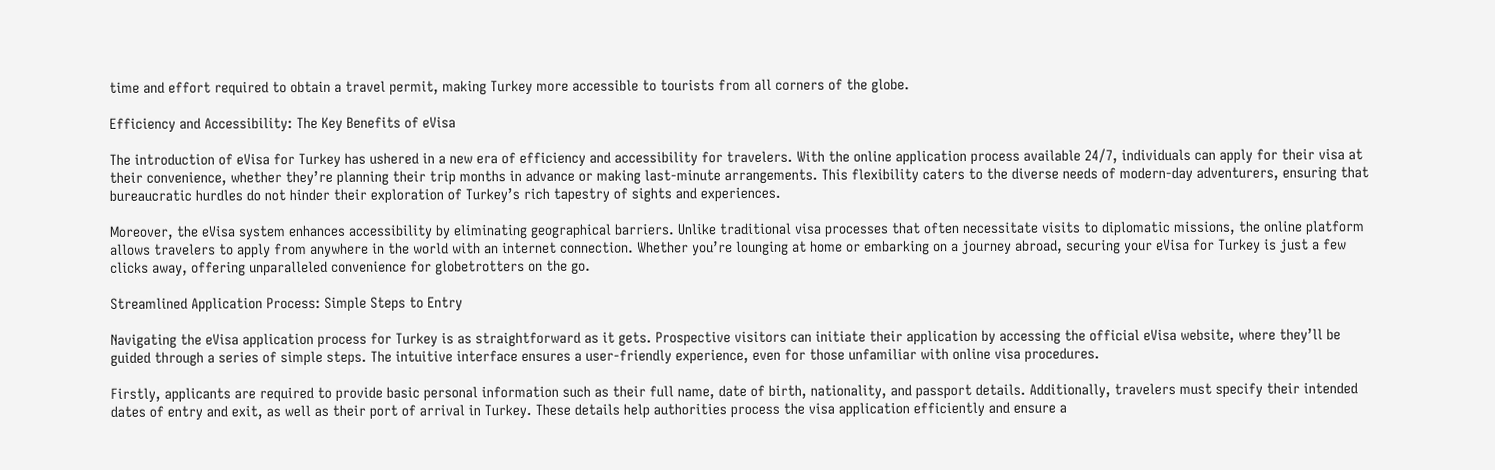time and effort required to obtain a travel permit, making Turkey more accessible to tourists from all corners of the globe.

Efficiency and Accessibility: The Key Benefits of eVisa

The introduction of eVisa for Turkey has ushered in a new era of efficiency and accessibility for travelers. With the online application process available 24/7, individuals can apply for their visa at their convenience, whether they’re planning their trip months in advance or making last-minute arrangements. This flexibility caters to the diverse needs of modern-day adventurers, ensuring that bureaucratic hurdles do not hinder their exploration of Turkey’s rich tapestry of sights and experiences.

Moreover, the eVisa system enhances accessibility by eliminating geographical barriers. Unlike traditional visa processes that often necessitate visits to diplomatic missions, the online platform allows travelers to apply from anywhere in the world with an internet connection. Whether you’re lounging at home or embarking on a journey abroad, securing your eVisa for Turkey is just a few clicks away, offering unparalleled convenience for globetrotters on the go.

Streamlined Application Process: Simple Steps to Entry

Navigating the eVisa application process for Turkey is as straightforward as it gets. Prospective visitors can initiate their application by accessing the official eVisa website, where they’ll be guided through a series of simple steps. The intuitive interface ensures a user-friendly experience, even for those unfamiliar with online visa procedures.

Firstly, applicants are required to provide basic personal information such as their full name, date of birth, nationality, and passport details. Additionally, travelers must specify their intended dates of entry and exit, as well as their port of arrival in Turkey. These details help authorities process the visa application efficiently and ensure a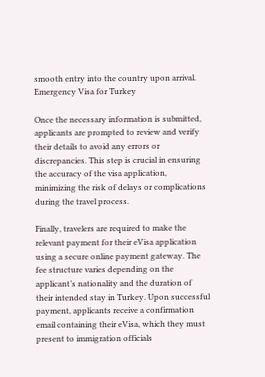smooth entry into the country upon arrival. Emergency Visa for Turkey

Once the necessary information is submitted, applicants are prompted to review and verify their details to avoid any errors or discrepancies. This step is crucial in ensuring the accuracy of the visa application, minimizing the risk of delays or complications during the travel process.

Finally, travelers are required to make the relevant payment for their eVisa application using a secure online payment gateway. The fee structure varies depending on the applicant’s nationality and the duration of their intended stay in Turkey. Upon successful payment, applicants receive a confirmation email containing their eVisa, which they must present to immigration officials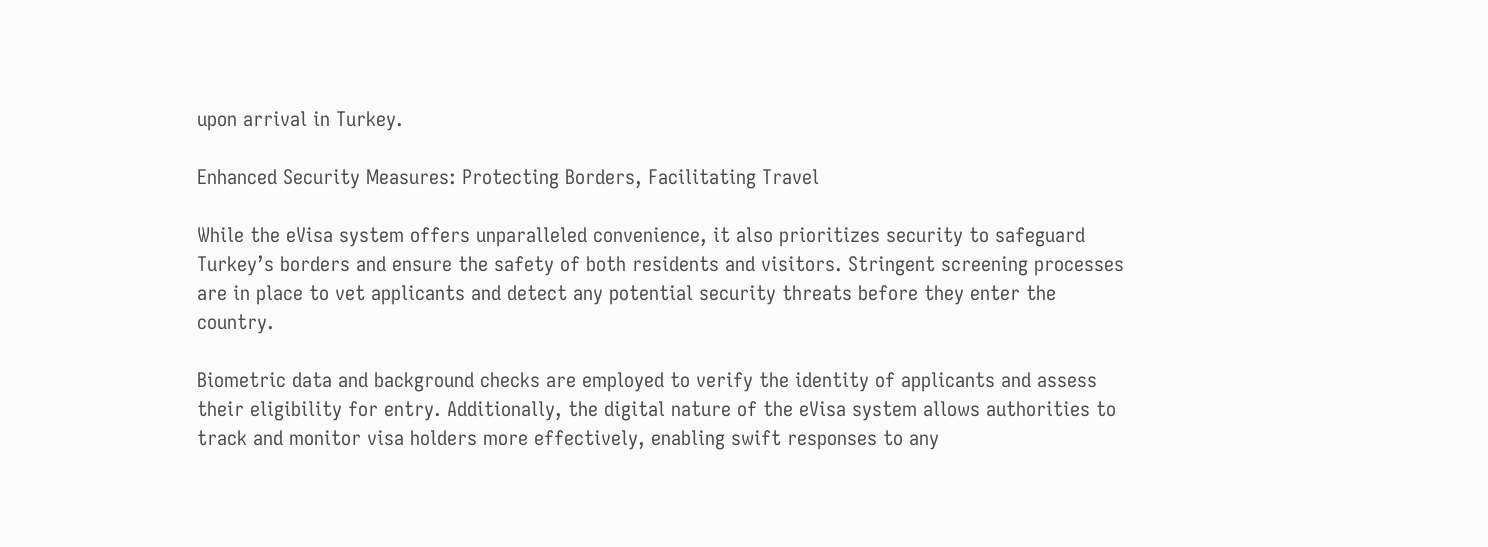upon arrival in Turkey.

Enhanced Security Measures: Protecting Borders, Facilitating Travel

While the eVisa system offers unparalleled convenience, it also prioritizes security to safeguard Turkey’s borders and ensure the safety of both residents and visitors. Stringent screening processes are in place to vet applicants and detect any potential security threats before they enter the country.

Biometric data and background checks are employed to verify the identity of applicants and assess their eligibility for entry. Additionally, the digital nature of the eVisa system allows authorities to track and monitor visa holders more effectively, enabling swift responses to any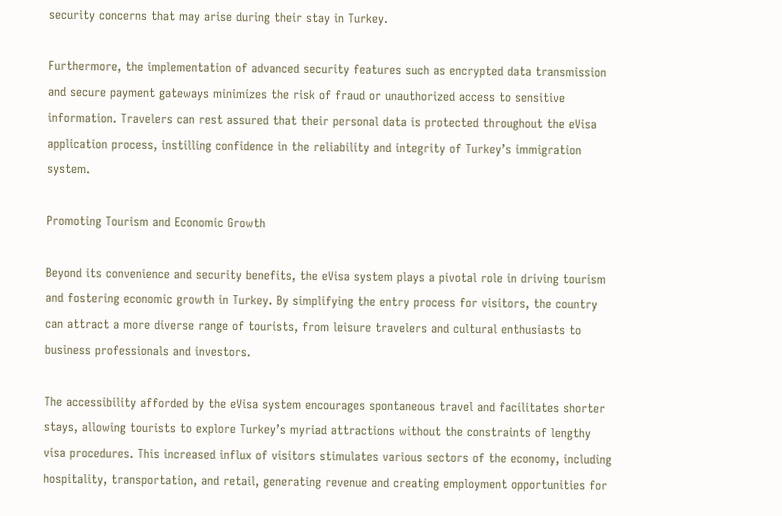security concerns that may arise during their stay in Turkey.

Furthermore, the implementation of advanced security features such as encrypted data transmission and secure payment gateways minimizes the risk of fraud or unauthorized access to sensitive information. Travelers can rest assured that their personal data is protected throughout the eVisa application process, instilling confidence in the reliability and integrity of Turkey’s immigration system.

Promoting Tourism and Economic Growth

Beyond its convenience and security benefits, the eVisa system plays a pivotal role in driving tourism and fostering economic growth in Turkey. By simplifying the entry process for visitors, the country can attract a more diverse range of tourists, from leisure travelers and cultural enthusiasts to business professionals and investors.

The accessibility afforded by the eVisa system encourages spontaneous travel and facilitates shorter stays, allowing tourists to explore Turkey’s myriad attractions without the constraints of lengthy visa procedures. This increased influx of visitors stimulates various sectors of the economy, including hospitality, transportation, and retail, generating revenue and creating employment opportunities for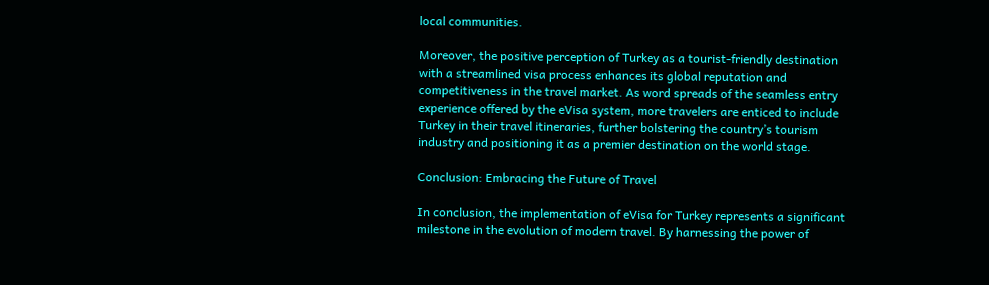local communities.

Moreover, the positive perception of Turkey as a tourist-friendly destination with a streamlined visa process enhances its global reputation and competitiveness in the travel market. As word spreads of the seamless entry experience offered by the eVisa system, more travelers are enticed to include Turkey in their travel itineraries, further bolstering the country’s tourism industry and positioning it as a premier destination on the world stage.

Conclusion: Embracing the Future of Travel

In conclusion, the implementation of eVisa for Turkey represents a significant milestone in the evolution of modern travel. By harnessing the power of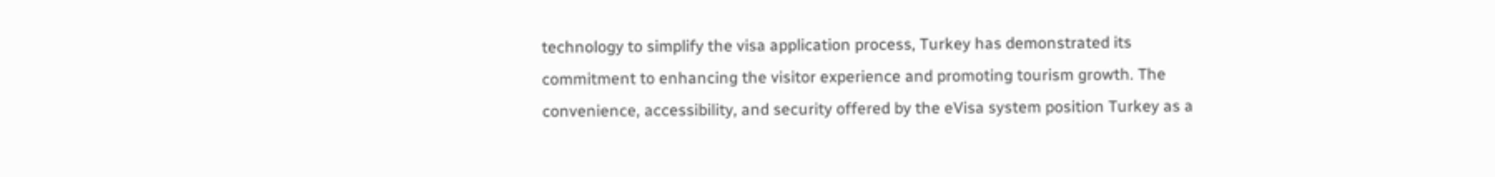technology to simplify the visa application process, Turkey has demonstrated its commitment to enhancing the visitor experience and promoting tourism growth. The convenience, accessibility, and security offered by the eVisa system position Turkey as a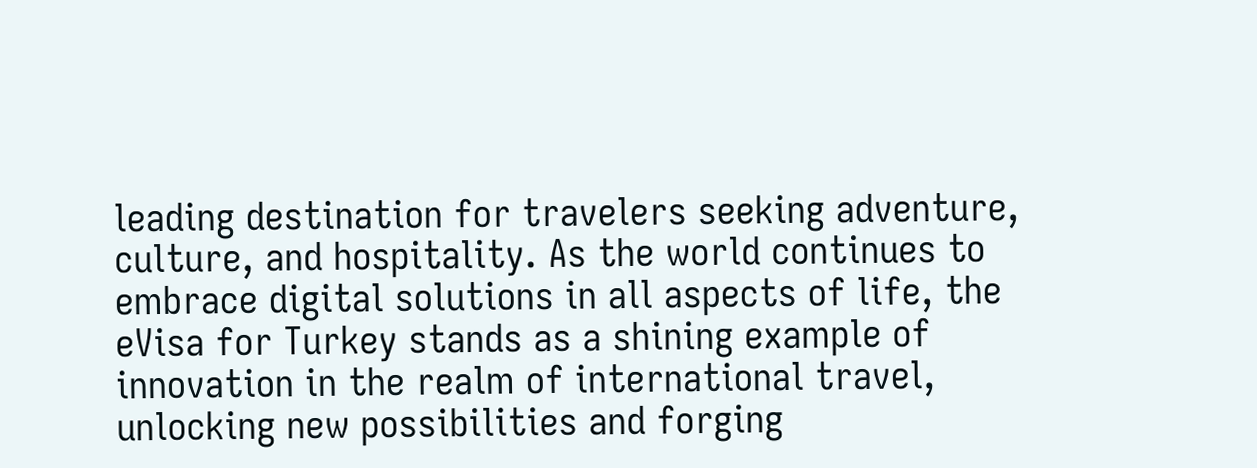leading destination for travelers seeking adventure, culture, and hospitality. As the world continues to embrace digital solutions in all aspects of life, the eVisa for Turkey stands as a shining example of innovation in the realm of international travel, unlocking new possibilities and forging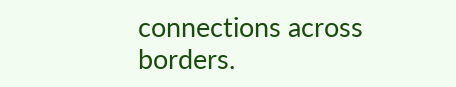connections across borders.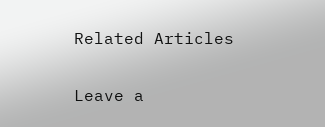Related Articles

Leave a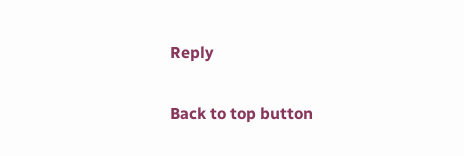Reply

Back to top button